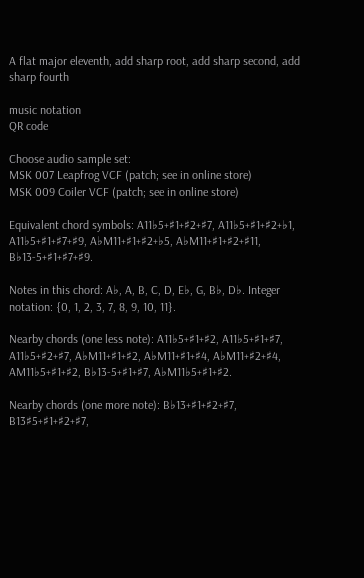A flat major eleventh, add sharp root, add sharp second, add sharp fourth

music notation
QR code

Choose audio sample set:
MSK 007 Leapfrog VCF (patch; see in online store)
MSK 009 Coiler VCF (patch; see in online store)

Equivalent chord symbols: A11♭5+♯1+♯2+♯7, A11♭5+♯1+♯2+♭1, A11♭5+♯1+♯7+♯9, A♭M11+♯1+♯2+♭5, A♭M11+♯1+♯2+♯11, B♭13-5+♯1+♯7+♯9.

Notes in this chord: A♭, A, B, C, D, E♭, G, B♭, D♭. Integer notation: {0, 1, 2, 3, 7, 8, 9, 10, 11}.

Nearby chords (one less note): A11♭5+♯1+♯2, A11♭5+♯1+♯7, A11♭5+♯2+♯7, A♭M11+♯1+♯2, A♭M11+♯1+♯4, A♭M11+♯2+♯4, AM11♭5+♯1+♯2, B♭13-5+♯1+♯7, A♭M11♭5+♯1+♯2.

Nearby chords (one more note): B♭13+♯1+♯2+♯7, B13♯5+♯1+♯2+♯7,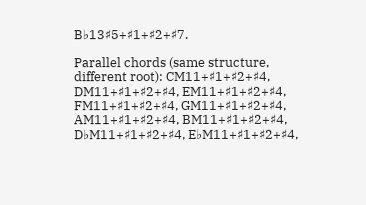B♭13♯5+♯1+♯2+♯7.

Parallel chords (same structure, different root): CM11+♯1+♯2+♯4, DM11+♯1+♯2+♯4, EM11+♯1+♯2+♯4, FM11+♯1+♯2+♯4, GM11+♯1+♯2+♯4, AM11+♯1+♯2+♯4, BM11+♯1+♯2+♯4, D♭M11+♯1+♯2+♯4, E♭M11+♯1+♯2+♯4,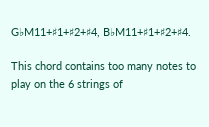G♭M11+♯1+♯2+♯4, B♭M11+♯1+♯2+♯4.

This chord contains too many notes to play on the 6 strings of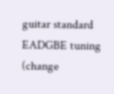guitar standard EADGBE tuning (change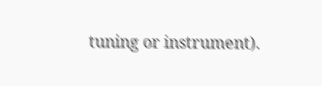tuning or instrument).